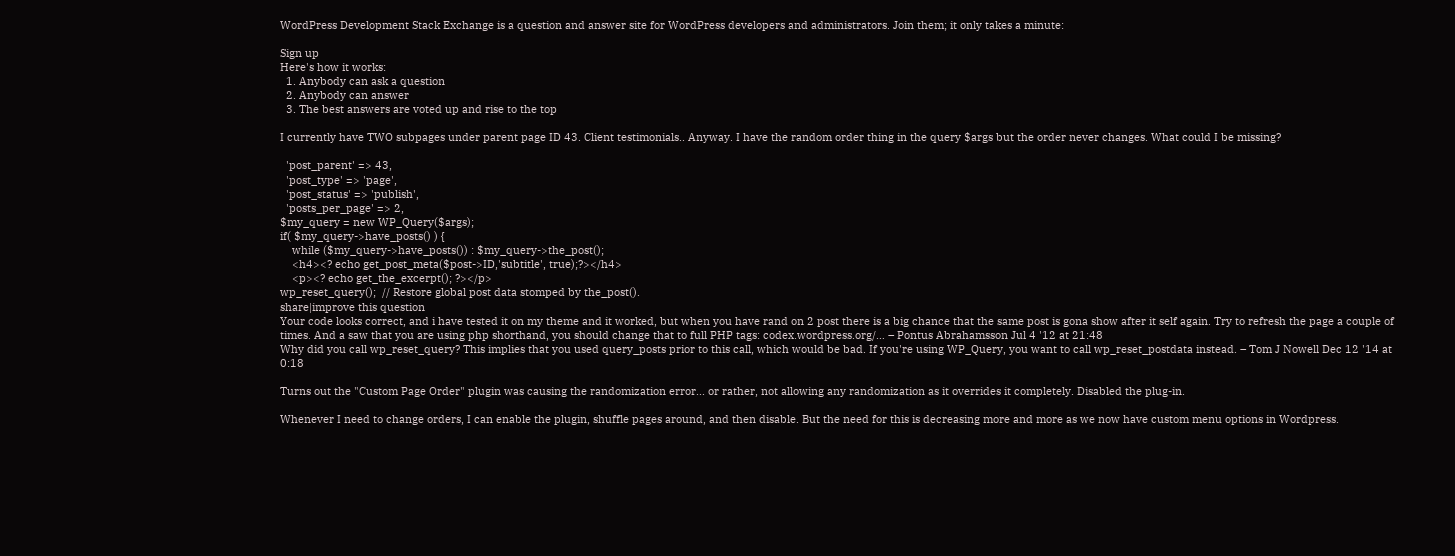WordPress Development Stack Exchange is a question and answer site for WordPress developers and administrators. Join them; it only takes a minute:

Sign up
Here's how it works:
  1. Anybody can ask a question
  2. Anybody can answer
  3. The best answers are voted up and rise to the top

I currently have TWO subpages under parent page ID 43. Client testimonials.. Anyway. I have the random order thing in the query $args but the order never changes. What could I be missing?

  'post_parent' => 43,
  'post_type' => 'page',
  'post_status' => 'publish',
  'posts_per_page' => 2,
$my_query = new WP_Query($args);
if( $my_query->have_posts() ) {
    while ($my_query->have_posts()) : $my_query->the_post();
    <h4><? echo get_post_meta($post->ID,'subtitle', true);?></h4>
    <p><? echo get_the_excerpt(); ?></p>
wp_reset_query();  // Restore global post data stomped by the_post().
share|improve this question
Your code looks correct, and i have tested it on my theme and it worked, but when you have rand on 2 post there is a big chance that the same post is gona show after it self again. Try to refresh the page a couple of times. And a saw that you are using php shorthand, you should change that to full PHP tags: codex.wordpress.org/… – Pontus Abrahamsson Jul 4 '12 at 21:48
Why did you call wp_reset_query? This implies that you used query_posts prior to this call, which would be bad. If you're using WP_Query, you want to call wp_reset_postdata instead. – Tom J Nowell Dec 12 '14 at 0:18

Turns out the "Custom Page Order" plugin was causing the randomization error... or rather, not allowing any randomization as it overrides it completely. Disabled the plug-in.

Whenever I need to change orders, I can enable the plugin, shuffle pages around, and then disable. But the need for this is decreasing more and more as we now have custom menu options in Wordpress.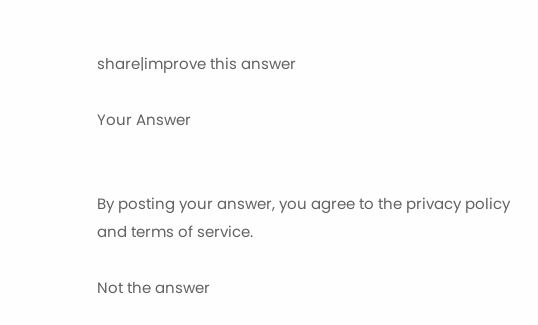share|improve this answer

Your Answer


By posting your answer, you agree to the privacy policy and terms of service.

Not the answer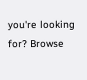you're looking for? Browse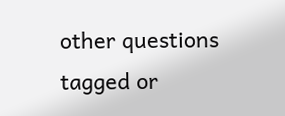other questions tagged or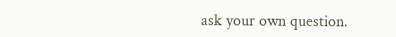ask your own question.